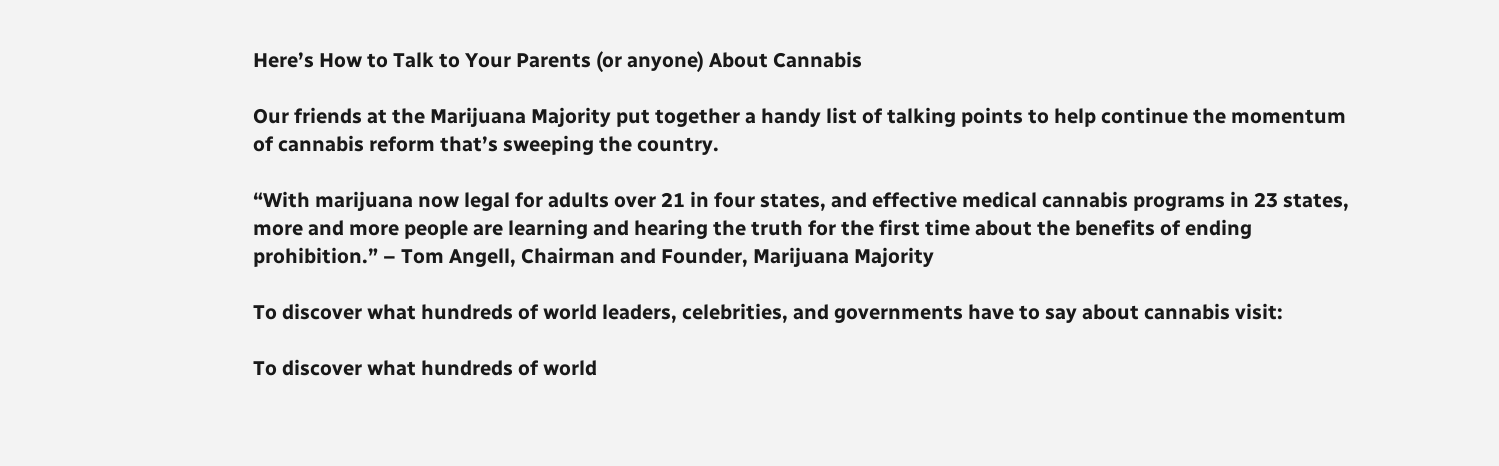Here’s How to Talk to Your Parents (or anyone) About Cannabis

Our friends at the Marijuana Majority put together a handy list of talking points to help continue the momentum of cannabis reform that’s sweeping the country.

“With marijuana now legal for adults over 21 in four states, and effective medical cannabis programs in 23 states, more and more people are learning and hearing the truth for the first time about the benefits of ending prohibition.” – Tom Angell, Chairman and Founder, Marijuana Majority

To discover what hundreds of world leaders, celebrities, and governments have to say about cannabis visit:

To discover what hundreds of world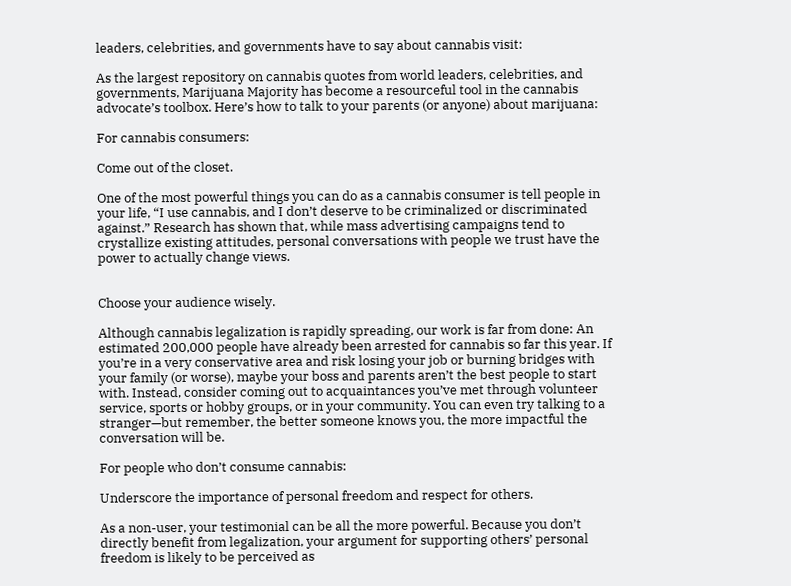leaders, celebrities, and governments have to say about cannabis visit:

As the largest repository on cannabis quotes from world leaders, celebrities, and governments, Marijuana Majority has become a resourceful tool in the cannabis advocate’s toolbox. Here’s how to talk to your parents (or anyone) about marijuana:

For cannabis consumers:

Come out of the closet.

One of the most powerful things you can do as a cannabis consumer is tell people in your life, “I use cannabis, and I don’t deserve to be criminalized or discriminated against.” Research has shown that, while mass advertising campaigns tend to crystallize existing attitudes, personal conversations with people we trust have the power to actually change views.


Choose your audience wisely.

Although cannabis legalization is rapidly spreading, our work is far from done: An estimated 200,000 people have already been arrested for cannabis so far this year. If you’re in a very conservative area and risk losing your job or burning bridges with your family (or worse), maybe your boss and parents aren’t the best people to start with. Instead, consider coming out to acquaintances you’ve met through volunteer service, sports or hobby groups, or in your community. You can even try talking to a stranger—but remember, the better someone knows you, the more impactful the conversation will be.

For people who don’t consume cannabis:

Underscore the importance of personal freedom and respect for others.

As a non-user, your testimonial can be all the more powerful. Because you don’t directly benefit from legalization, your argument for supporting others’ personal freedom is likely to be perceived as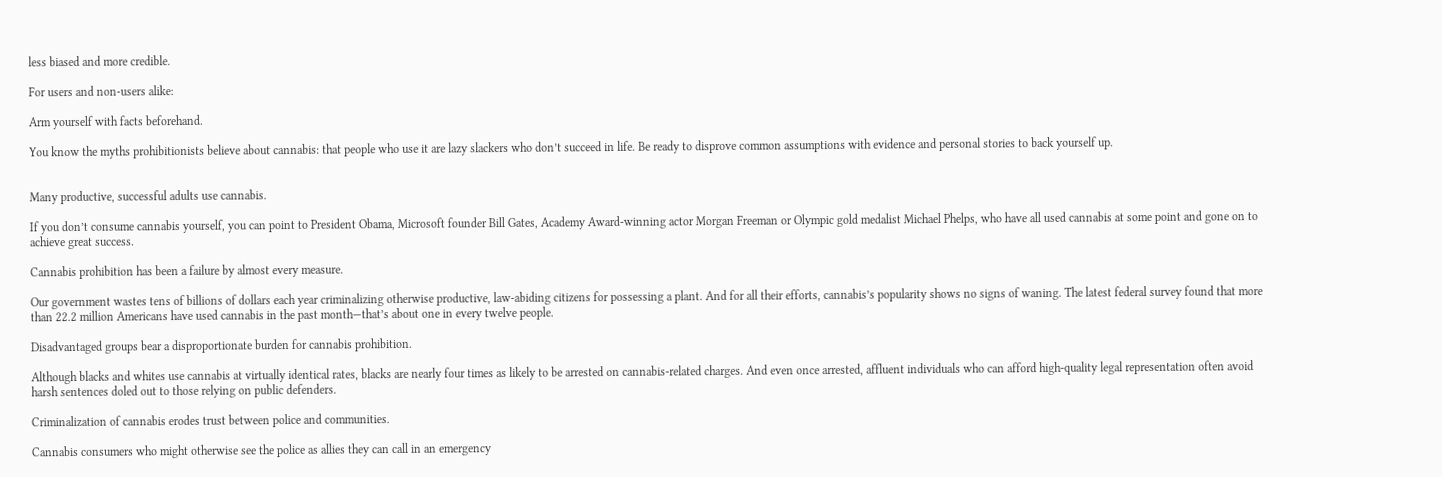less biased and more credible.

For users and non-users alike:

Arm yourself with facts beforehand.

You know the myths prohibitionists believe about cannabis: that people who use it are lazy slackers who don’t succeed in life. Be ready to disprove common assumptions with evidence and personal stories to back yourself up.


Many productive, successful adults use cannabis.

If you don’t consume cannabis yourself, you can point to President Obama, Microsoft founder Bill Gates, Academy Award-winning actor Morgan Freeman or Olympic gold medalist Michael Phelps, who have all used cannabis at some point and gone on to achieve great success.

Cannabis prohibition has been a failure by almost every measure.

Our government wastes tens of billions of dollars each year criminalizing otherwise productive, law-abiding citizens for possessing a plant. And for all their efforts, cannabis’s popularity shows no signs of waning. The latest federal survey found that more than 22.2 million Americans have used cannabis in the past month—that’s about one in every twelve people.

Disadvantaged groups bear a disproportionate burden for cannabis prohibition.

Although blacks and whites use cannabis at virtually identical rates, blacks are nearly four times as likely to be arrested on cannabis-related charges. And even once arrested, affluent individuals who can afford high-quality legal representation often avoid harsh sentences doled out to those relying on public defenders.

Criminalization of cannabis erodes trust between police and communities.

Cannabis consumers who might otherwise see the police as allies they can call in an emergency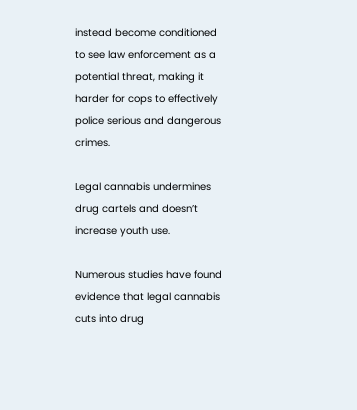instead become conditioned to see law enforcement as a potential threat, making it harder for cops to effectively police serious and dangerous crimes.

Legal cannabis undermines drug cartels and doesn’t increase youth use.

Numerous studies have found evidence that legal cannabis cuts into drug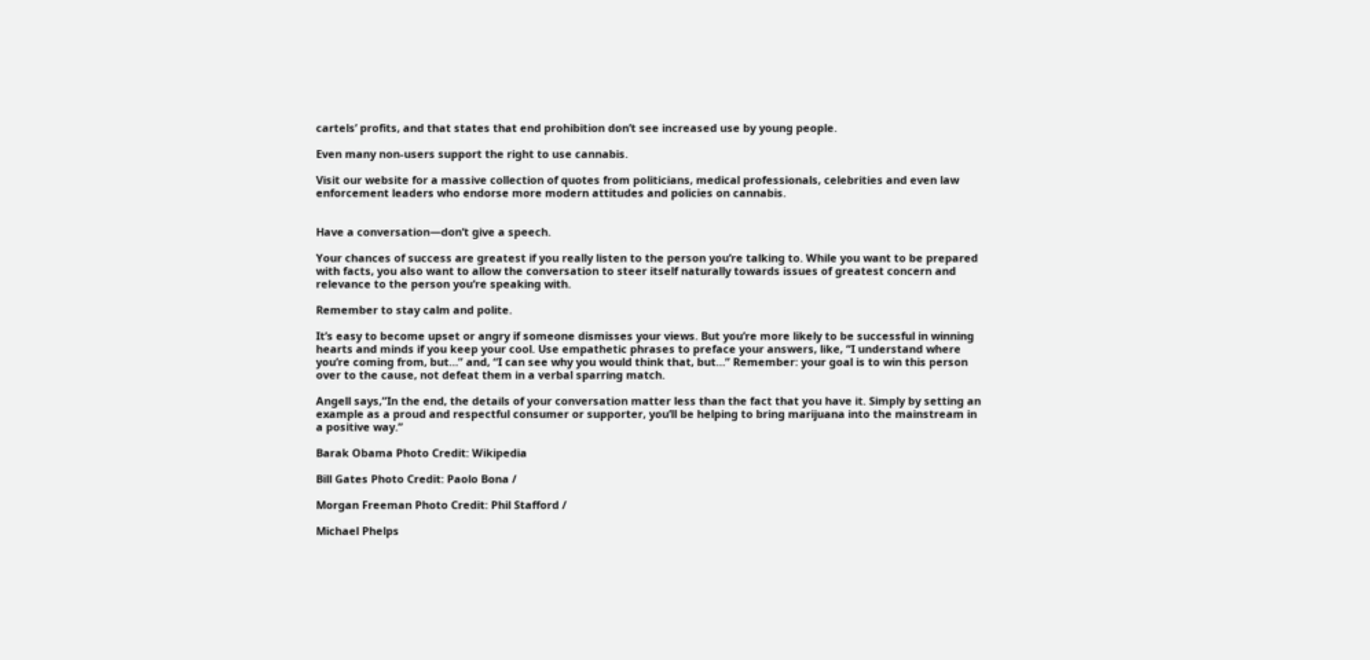cartels’ profits, and that states that end prohibition don’t see increased use by young people.

Even many non-users support the right to use cannabis.

Visit our website for a massive collection of quotes from politicians, medical professionals, celebrities and even law enforcement leaders who endorse more modern attitudes and policies on cannabis.


Have a conversation—don’t give a speech.

Your chances of success are greatest if you really listen to the person you’re talking to. While you want to be prepared with facts, you also want to allow the conversation to steer itself naturally towards issues of greatest concern and relevance to the person you’re speaking with.

Remember to stay calm and polite.

It’s easy to become upset or angry if someone dismisses your views. But you’re more likely to be successful in winning hearts and minds if you keep your cool. Use empathetic phrases to preface your answers, like, “I understand where you’re coming from, but…” and, “I can see why you would think that, but…” Remember: your goal is to win this person over to the cause, not defeat them in a verbal sparring match.

Angell says,”In the end, the details of your conversation matter less than the fact that you have it. Simply by setting an example as a proud and respectful consumer or supporter, you’ll be helping to bring marijuana into the mainstream in a positive way.”

Barak Obama Photo Credit: Wikipedia

Bill Gates Photo Credit: Paolo Bona /

Morgan Freeman Photo Credit: Phil Stafford /

Michael Phelps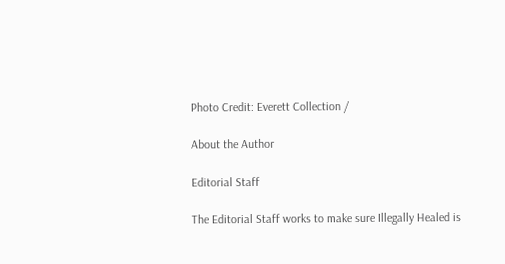Photo Credit: Everett Collection /

About the Author

Editorial Staff

The Editorial Staff works to make sure Illegally Healed is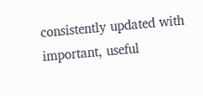consistently updated with important, useful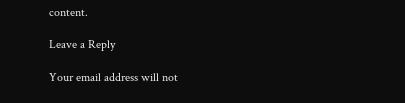content.

Leave a Reply

Your email address will not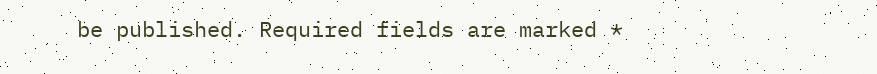be published. Required fields are marked *